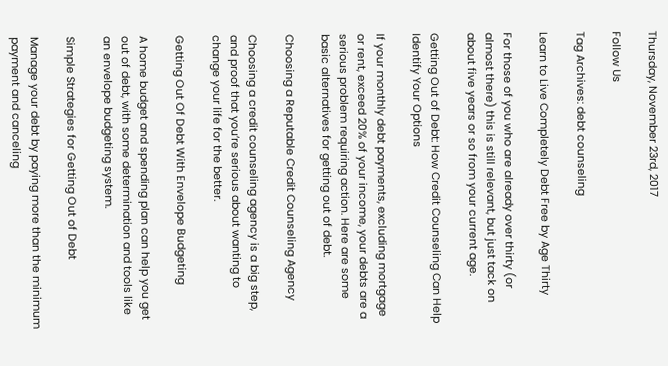Thursday, November 23rd, 2017

Follow Us

Tag Archives: debt counseling

Learn to Live Completely Debt Free by Age Thirty

For those of you who are already over thirty (or almost there) this is still relevant, but just tack on about five years or so from your current age.

Getting Out of Debt: How Credit Counseling Can Help Identify Your Options

If your monthly debt payments, excluding mortgage or rent, exceed 20% of your income, your debts are a serious problem requiring action. Here are some basic alternatives for getting out of debt.

Choosing a Reputable Credit Counseling Agency

Choosing a credit counseling agency is a big step, and proof that you’re serious about wanting to change your life for the better.

Getting Out Of Debt With Envelope Budgeting

A home budget and spending plan can help you get out of debt, with some determination and tools like an envelope budgeting system.

Simple Strategies for Getting Out of Debt

Manage your debt by paying more than the minimum payment and canceling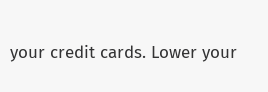your credit cards. Lower your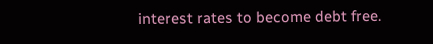interest rates to become debt free.